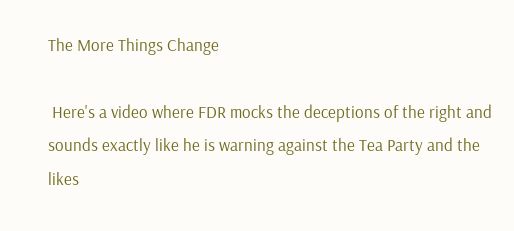The More Things Change

 Here's a video where FDR mocks the deceptions of the right and sounds exactly like he is warning against the Tea Party and the likes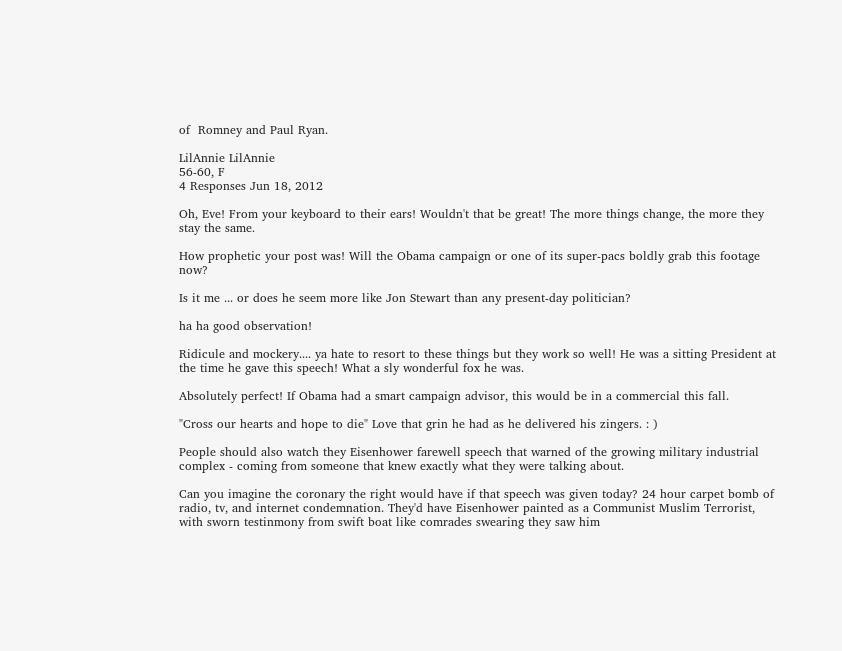of  Romney and Paul Ryan.

LilAnnie LilAnnie
56-60, F
4 Responses Jun 18, 2012

Oh, Eve! From your keyboard to their ears! Wouldn't that be great! The more things change, the more they stay the same.

How prophetic your post was! Will the Obama campaign or one of its super-pacs boldly grab this footage now?

Is it me ... or does he seem more like Jon Stewart than any present-day politician?

ha ha good observation!

Ridicule and mockery.... ya hate to resort to these things but they work so well! He was a sitting President at the time he gave this speech! What a sly wonderful fox he was.

Absolutely perfect! If Obama had a smart campaign advisor, this would be in a commercial this fall.

"Cross our hearts and hope to die" Love that grin he had as he delivered his zingers. : )

People should also watch they Eisenhower farewell speech that warned of the growing military industrial complex - coming from someone that knew exactly what they were talking about.

Can you imagine the coronary the right would have if that speech was given today? 24 hour carpet bomb of radio, tv, and internet condemnation. They'd have Eisenhower painted as a Communist Muslim Terrorist, with sworn testinmony from swift boat like comrades swearing they saw him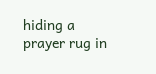hiding a prayer rug in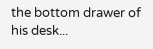the bottom drawer of his desk...